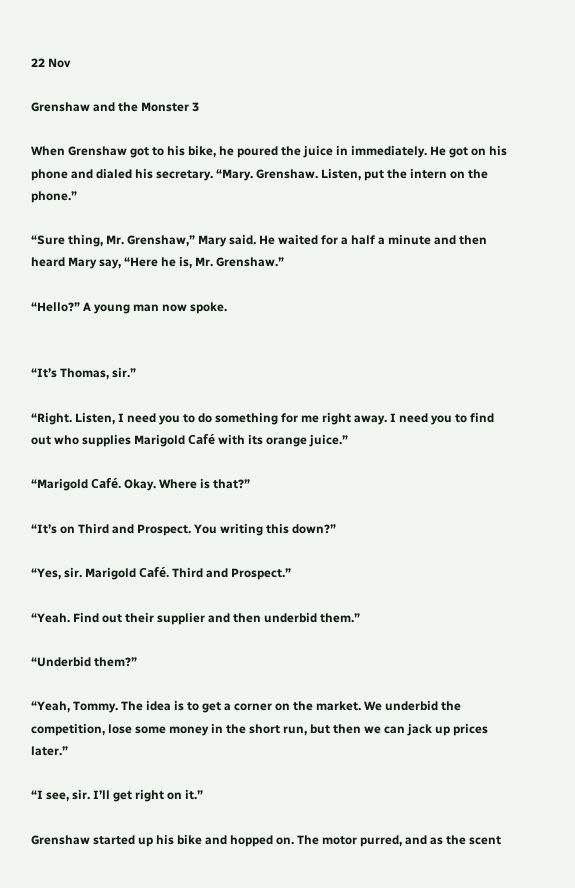22 Nov

Grenshaw and the Monster 3

When Grenshaw got to his bike, he poured the juice in immediately. He got on his phone and dialed his secretary. “Mary. Grenshaw. Listen, put the intern on the phone.”

“Sure thing, Mr. Grenshaw,” Mary said. He waited for a half a minute and then heard Mary say, “Here he is, Mr. Grenshaw.”

“Hello?” A young man now spoke.


“It’s Thomas, sir.”

“Right. Listen, I need you to do something for me right away. I need you to find out who supplies Marigold Café with its orange juice.”

“Marigold Café. Okay. Where is that?”

“It’s on Third and Prospect. You writing this down?”

“Yes, sir. Marigold Café. Third and Prospect.”

“Yeah. Find out their supplier and then underbid them.”

“Underbid them?”

“Yeah, Tommy. The idea is to get a corner on the market. We underbid the competition, lose some money in the short run, but then we can jack up prices later.”

“I see, sir. I’ll get right on it.”

Grenshaw started up his bike and hopped on. The motor purred, and as the scent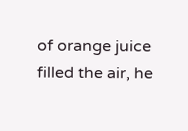of orange juice filled the air, he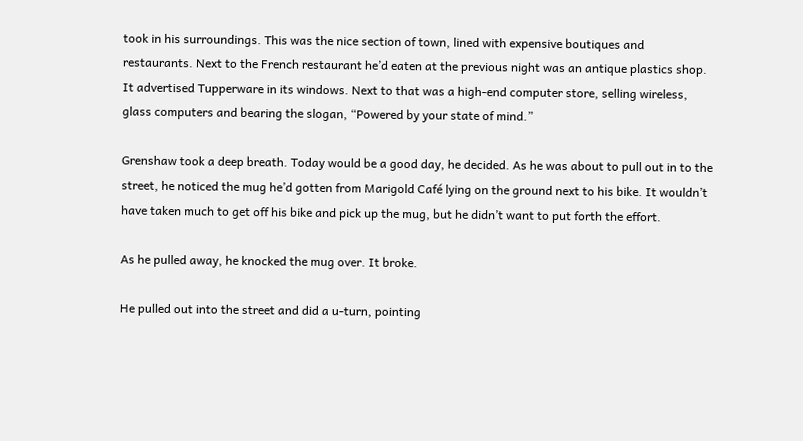took in his surroundings. This was the nice section of town, lined with expensive boutiques and restaurants. Next to the French restaurant he’d eaten at the previous night was an antique plastics shop. It advertised Tupperware in its windows. Next to that was a high-end computer store, selling wireless, glass computers and bearing the slogan, “Powered by your state of mind.”

Grenshaw took a deep breath. Today would be a good day, he decided. As he was about to pull out in to the street, he noticed the mug he’d gotten from Marigold Café lying on the ground next to his bike. It wouldn’t have taken much to get off his bike and pick up the mug, but he didn’t want to put forth the effort.

As he pulled away, he knocked the mug over. It broke.

He pulled out into the street and did a u-turn, pointing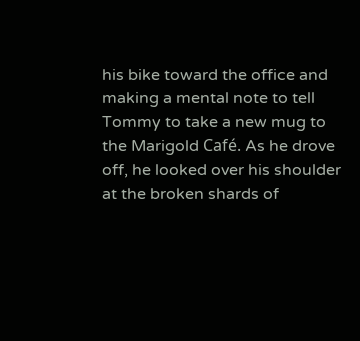his bike toward the office and making a mental note to tell Tommy to take a new mug to the Marigold Café. As he drove off, he looked over his shoulder at the broken shards of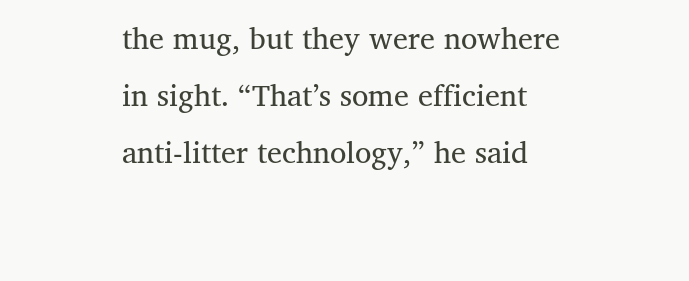the mug, but they were nowhere in sight. “That’s some efficient anti-litter technology,” he said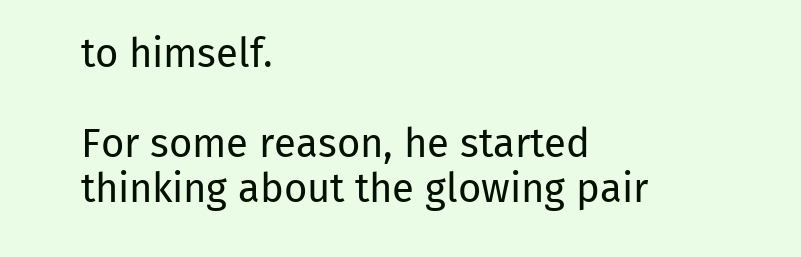to himself.

For some reason, he started thinking about the glowing pair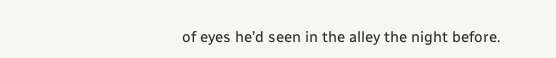of eyes he’d seen in the alley the night before.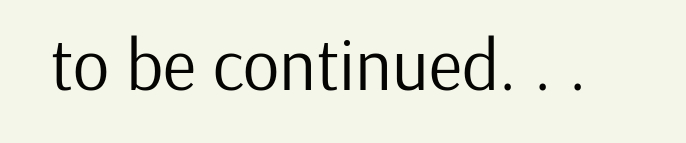to be continued. . .